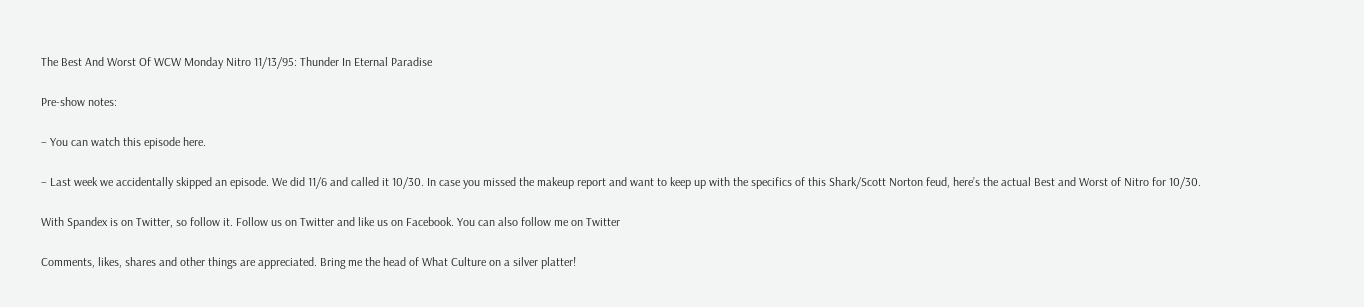The Best And Worst Of WCW Monday Nitro 11/13/95: Thunder In Eternal Paradise

Pre-show notes:

– You can watch this episode here.

– Last week we accidentally skipped an episode. We did 11/6 and called it 10/30. In case you missed the makeup report and want to keep up with the specifics of this Shark/Scott Norton feud, here’s the actual Best and Worst of Nitro for 10/30.

With Spandex is on Twitter, so follow it. Follow us on Twitter and like us on Facebook. You can also follow me on Twitter

Comments, likes, shares and other things are appreciated. Bring me the head of What Culture on a silver platter!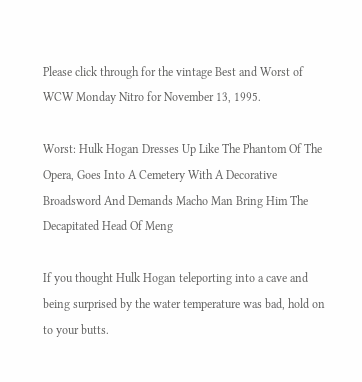Please click through for the vintage Best and Worst of WCW Monday Nitro for November 13, 1995.

Worst: Hulk Hogan Dresses Up Like The Phantom Of The Opera, Goes Into A Cemetery With A Decorative Broadsword And Demands Macho Man Bring Him The Decapitated Head Of Meng

If you thought Hulk Hogan teleporting into a cave and being surprised by the water temperature was bad, hold on to your butts.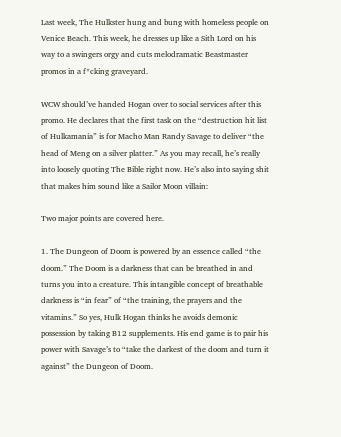Last week, The Hulkster hung and bung with homeless people on Venice Beach. This week, he dresses up like a Sith Lord on his way to a swingers orgy and cuts melodramatic Beastmaster promos in a f*cking graveyard.

WCW should’ve handed Hogan over to social services after this promo. He declares that the first task on the “destruction hit list of Hulkamania” is for Macho Man Randy Savage to deliver “the head of Meng on a silver platter.” As you may recall, he’s really into loosely quoting The Bible right now. He’s also into saying shit that makes him sound like a Sailor Moon villain:

Two major points are covered here.

1. The Dungeon of Doom is powered by an essence called “the doom.” The Doom is a darkness that can be breathed in and turns you into a creature. This intangible concept of breathable darkness is “in fear” of “the training, the prayers and the vitamins.” So yes, Hulk Hogan thinks he avoids demonic possession by taking B12 supplements. His end game is to pair his power with Savage’s to “take the darkest of the doom and turn it against” the Dungeon of Doom.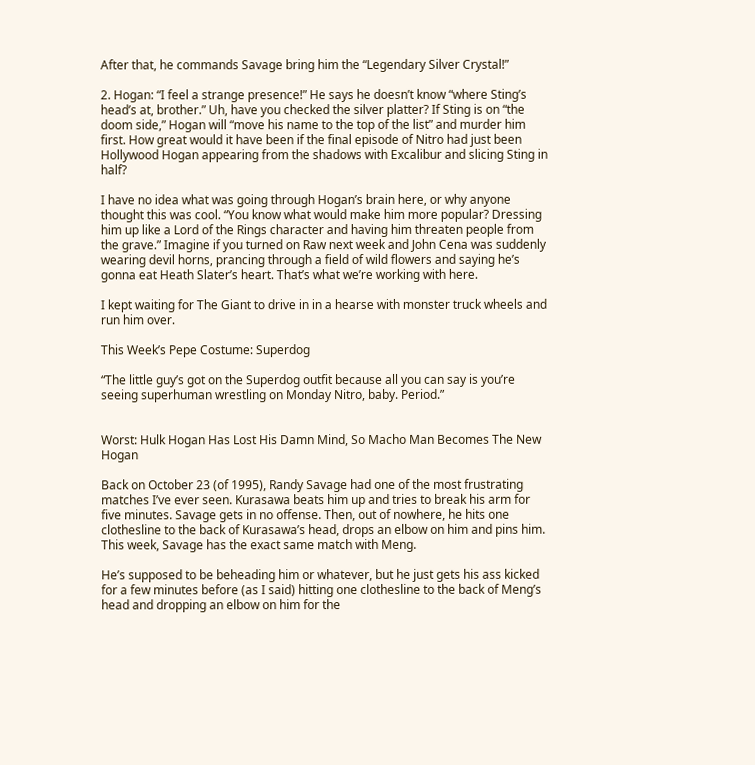After that, he commands Savage bring him the “Legendary Silver Crystal!”

2. Hogan: “I feel a strange presence!” He says he doesn’t know “where Sting’s head’s at, brother.” Uh, have you checked the silver platter? If Sting is on “the doom side,” Hogan will “move his name to the top of the list” and murder him first. How great would it have been if the final episode of Nitro had just been Hollywood Hogan appearing from the shadows with Excalibur and slicing Sting in half?

I have no idea what was going through Hogan’s brain here, or why anyone thought this was cool. “You know what would make him more popular? Dressing him up like a Lord of the Rings character and having him threaten people from the grave.” Imagine if you turned on Raw next week and John Cena was suddenly wearing devil horns, prancing through a field of wild flowers and saying he’s gonna eat Heath Slater’s heart. That’s what we’re working with here.

I kept waiting for The Giant to drive in in a hearse with monster truck wheels and run him over.

This Week’s Pepe Costume: Superdog

“The little guy’s got on the Superdog outfit because all you can say is you’re seeing superhuman wrestling on Monday Nitro, baby. Period.”


Worst: Hulk Hogan Has Lost His Damn Mind, So Macho Man Becomes The New Hogan

Back on October 23 (of 1995), Randy Savage had one of the most frustrating matches I’ve ever seen. Kurasawa beats him up and tries to break his arm for five minutes. Savage gets in no offense. Then, out of nowhere, he hits one clothesline to the back of Kurasawa’s head, drops an elbow on him and pins him. This week, Savage has the exact same match with Meng.

He’s supposed to be beheading him or whatever, but he just gets his ass kicked for a few minutes before (as I said) hitting one clothesline to the back of Meng’s head and dropping an elbow on him for the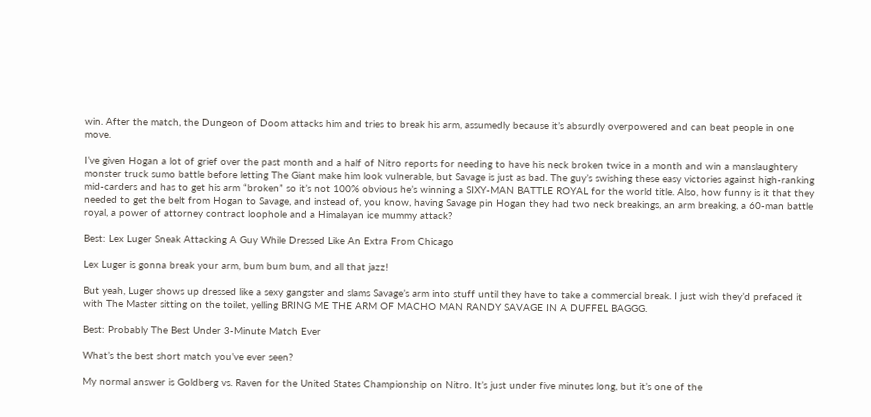win. After the match, the Dungeon of Doom attacks him and tries to break his arm, assumedly because it’s absurdly overpowered and can beat people in one move.

I’ve given Hogan a lot of grief over the past month and a half of Nitro reports for needing to have his neck broken twice in a month and win a manslaughtery monster truck sumo battle before letting The Giant make him look vulnerable, but Savage is just as bad. The guy’s swishing these easy victories against high-ranking mid-carders and has to get his arm “broken” so it’s not 100% obvious he’s winning a SIXY-MAN BATTLE ROYAL for the world title. Also, how funny is it that they needed to get the belt from Hogan to Savage, and instead of, you know, having Savage pin Hogan they had two neck breakings, an arm breaking, a 60-man battle royal, a power of attorney contract loophole and a Himalayan ice mummy attack?

Best: Lex Luger Sneak Attacking A Guy While Dressed Like An Extra From Chicago

Lex Luger is gonna break your arm, bum bum bum, and all that jazz!

But yeah, Luger shows up dressed like a sexy gangster and slams Savage’s arm into stuff until they have to take a commercial break. I just wish they’d prefaced it with The Master sitting on the toilet, yelling BRING ME THE ARM OF MACHO MAN RANDY SAVAGE IN A DUFFEL BAGGG.

Best: Probably The Best Under 3-Minute Match Ever

What’s the best short match you’ve ever seen?

My normal answer is Goldberg vs. Raven for the United States Championship on Nitro. It’s just under five minutes long, but it’s one of the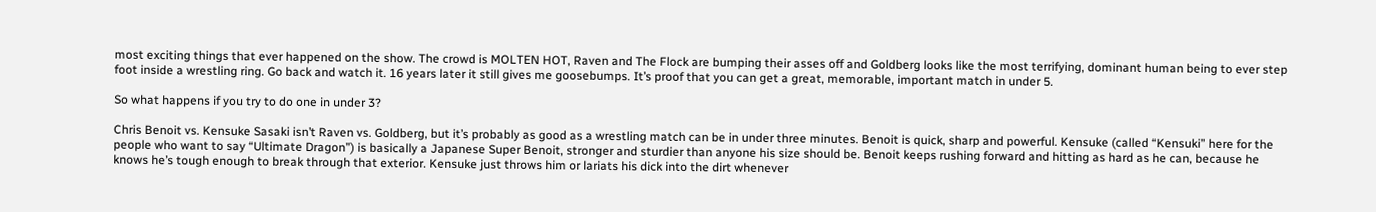most exciting things that ever happened on the show. The crowd is MOLTEN HOT, Raven and The Flock are bumping their asses off and Goldberg looks like the most terrifying, dominant human being to ever step foot inside a wrestling ring. Go back and watch it. 16 years later it still gives me goosebumps. It’s proof that you can get a great, memorable, important match in under 5.

So what happens if you try to do one in under 3?

Chris Benoit vs. Kensuke Sasaki isn’t Raven vs. Goldberg, but it’s probably as good as a wrestling match can be in under three minutes. Benoit is quick, sharp and powerful. Kensuke (called “Kensuki” here for the people who want to say “Ultimate Dragon”) is basically a Japanese Super Benoit, stronger and sturdier than anyone his size should be. Benoit keeps rushing forward and hitting as hard as he can, because he knows he’s tough enough to break through that exterior. Kensuke just throws him or lariats his dick into the dirt whenever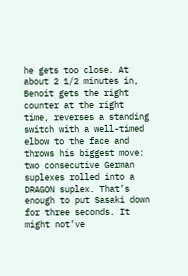he gets too close. At about 2 1/2 minutes in, Benoit gets the right counter at the right time, reverses a standing switch with a well-timed elbow to the face and throws his biggest move: two consecutive German suplexes rolled into a DRAGON suplex. That’s enough to put Sasaki down for three seconds. It might not’ve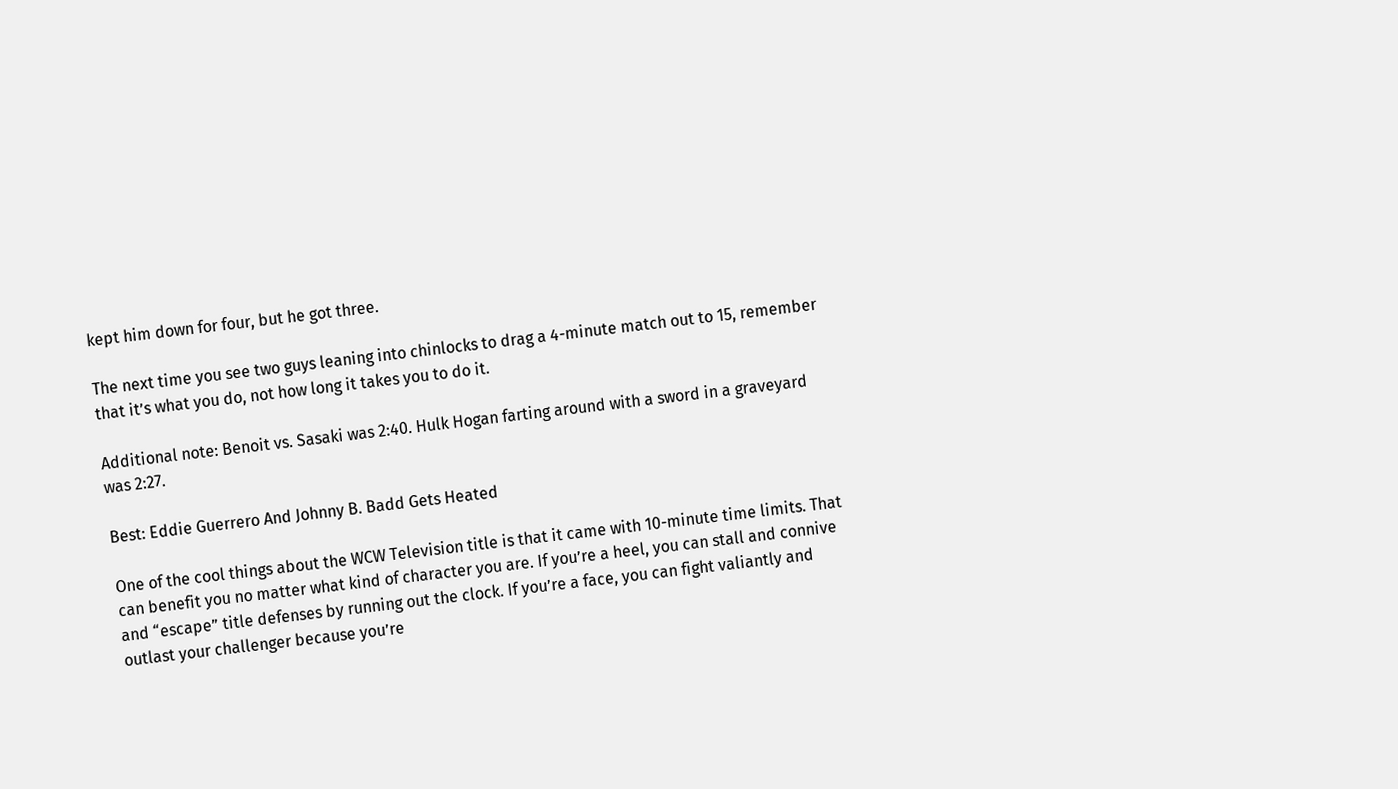kept him down for four, but he got three.

The next time you see two guys leaning into chinlocks to drag a 4-minute match out to 15, remember that it’s what you do, not how long it takes you to do it.

Additional note: Benoit vs. Sasaki was 2:40. Hulk Hogan farting around with a sword in a graveyard was 2:27.

Best: Eddie Guerrero And Johnny B. Badd Gets Heated

One of the cool things about the WCW Television title is that it came with 10-minute time limits. That can benefit you no matter what kind of character you are. If you’re a heel, you can stall and connive and “escape” title defenses by running out the clock. If you’re a face, you can fight valiantly and outlast your challenger because you’re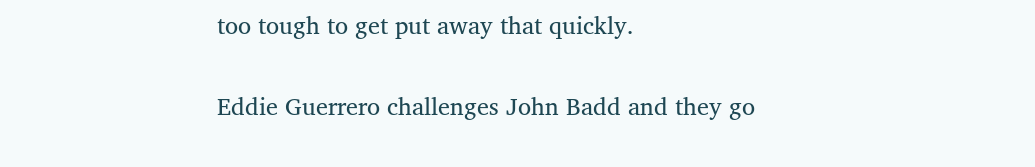too tough to get put away that quickly.

Eddie Guerrero challenges John Badd and they go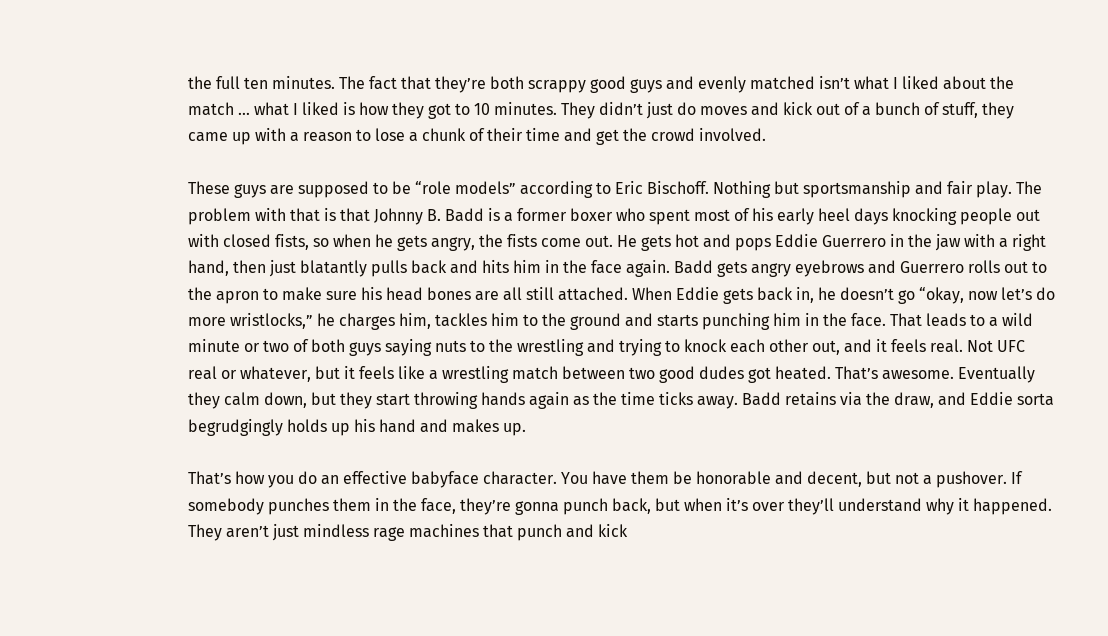the full ten minutes. The fact that they’re both scrappy good guys and evenly matched isn’t what I liked about the match … what I liked is how they got to 10 minutes. They didn’t just do moves and kick out of a bunch of stuff, they came up with a reason to lose a chunk of their time and get the crowd involved.

These guys are supposed to be “role models” according to Eric Bischoff. Nothing but sportsmanship and fair play. The problem with that is that Johnny B. Badd is a former boxer who spent most of his early heel days knocking people out with closed fists, so when he gets angry, the fists come out. He gets hot and pops Eddie Guerrero in the jaw with a right hand, then just blatantly pulls back and hits him in the face again. Badd gets angry eyebrows and Guerrero rolls out to the apron to make sure his head bones are all still attached. When Eddie gets back in, he doesn’t go “okay, now let’s do more wristlocks,” he charges him, tackles him to the ground and starts punching him in the face. That leads to a wild minute or two of both guys saying nuts to the wrestling and trying to knock each other out, and it feels real. Not UFC real or whatever, but it feels like a wrestling match between two good dudes got heated. That’s awesome. Eventually they calm down, but they start throwing hands again as the time ticks away. Badd retains via the draw, and Eddie sorta begrudgingly holds up his hand and makes up.

That’s how you do an effective babyface character. You have them be honorable and decent, but not a pushover. If somebody punches them in the face, they’re gonna punch back, but when it’s over they’ll understand why it happened. They aren’t just mindless rage machines that punch and kick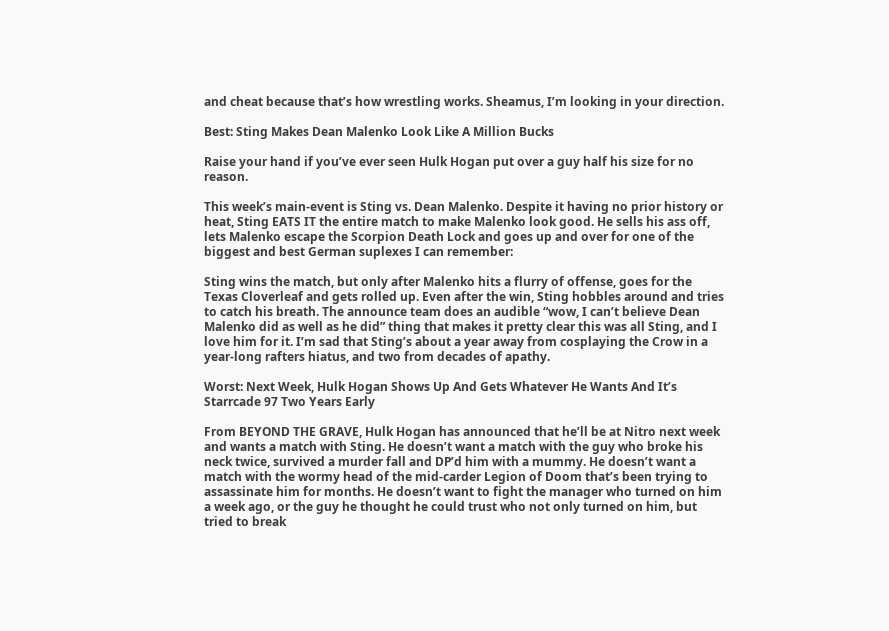and cheat because that’s how wrestling works. Sheamus, I’m looking in your direction.

Best: Sting Makes Dean Malenko Look Like A Million Bucks

Raise your hand if you’ve ever seen Hulk Hogan put over a guy half his size for no reason.

This week’s main-event is Sting vs. Dean Malenko. Despite it having no prior history or heat, Sting EATS IT the entire match to make Malenko look good. He sells his ass off, lets Malenko escape the Scorpion Death Lock and goes up and over for one of the biggest and best German suplexes I can remember:

Sting wins the match, but only after Malenko hits a flurry of offense, goes for the Texas Cloverleaf and gets rolled up. Even after the win, Sting hobbles around and tries to catch his breath. The announce team does an audible “wow, I can’t believe Dean Malenko did as well as he did” thing that makes it pretty clear this was all Sting, and I love him for it. I’m sad that Sting’s about a year away from cosplaying the Crow in a year-long rafters hiatus, and two from decades of apathy.

Worst: Next Week, Hulk Hogan Shows Up And Gets Whatever He Wants And It’s Starrcade 97 Two Years Early

From BEYOND THE GRAVE, Hulk Hogan has announced that he’ll be at Nitro next week and wants a match with Sting. He doesn’t want a match with the guy who broke his neck twice, survived a murder fall and DP’d him with a mummy. He doesn’t want a match with the wormy head of the mid-carder Legion of Doom that’s been trying to assassinate him for months. He doesn’t want to fight the manager who turned on him a week ago, or the guy he thought he could trust who not only turned on him, but tried to break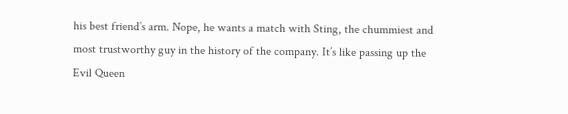his best friend’s arm. Nope, he wants a match with Sting, the chummiest and most trustworthy guy in the history of the company. It’s like passing up the Evil Queen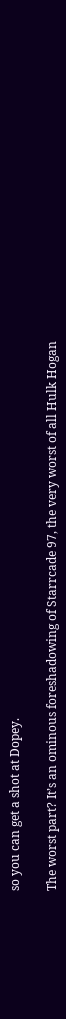so you can get a shot at Dopey.

The worst part? It’s an ominous foreshadowing of Starrcade 97, the very worst of all Hulk Hogan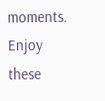moments. Enjoy these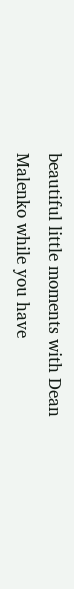beautiful little moments with Dean Malenko while you have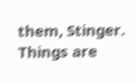them, Stinger. Things are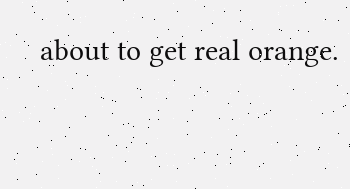about to get real orange.